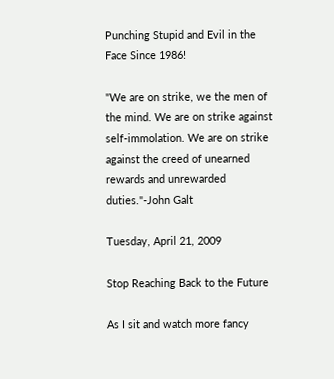Punching Stupid and Evil in the Face Since 1986!

"We are on strike, we the men of the mind. We are on strike against self-immolation. We are on strike against the creed of unearned rewards and unrewarded duties."-John Galt

Tuesday, April 21, 2009

Stop Reaching Back to the Future

As I sit and watch more fancy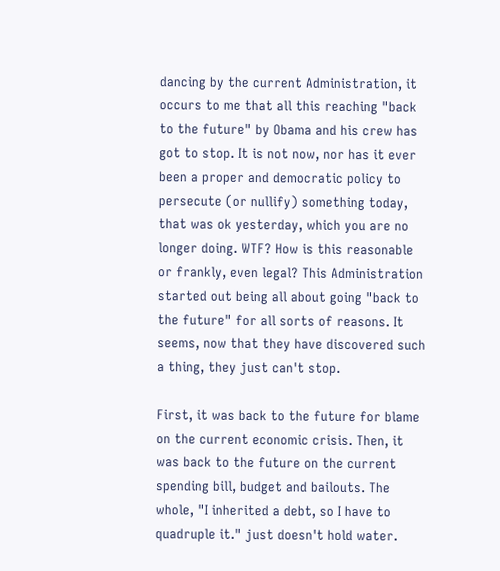dancing by the current Administration, it occurs to me that all this reaching "back to the future" by Obama and his crew has got to stop. It is not now, nor has it ever been a proper and democratic policy to persecute (or nullify) something today, that was ok yesterday, which you are no longer doing. WTF? How is this reasonable or frankly, even legal? This Administration started out being all about going "back to the future" for all sorts of reasons. It seems, now that they have discovered such a thing, they just can't stop.

First, it was back to the future for blame on the current economic crisis. Then, it was back to the future on the current spending bill, budget and bailouts. The whole, "I inherited a debt, so I have to quadruple it." just doesn't hold water.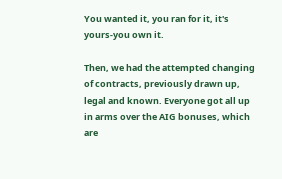You wanted it, you ran for it, it's yours-you own it.

Then, we had the attempted changing of contracts, previously drawn up, legal and known. Everyone got all up in arms over the AIG bonuses, which are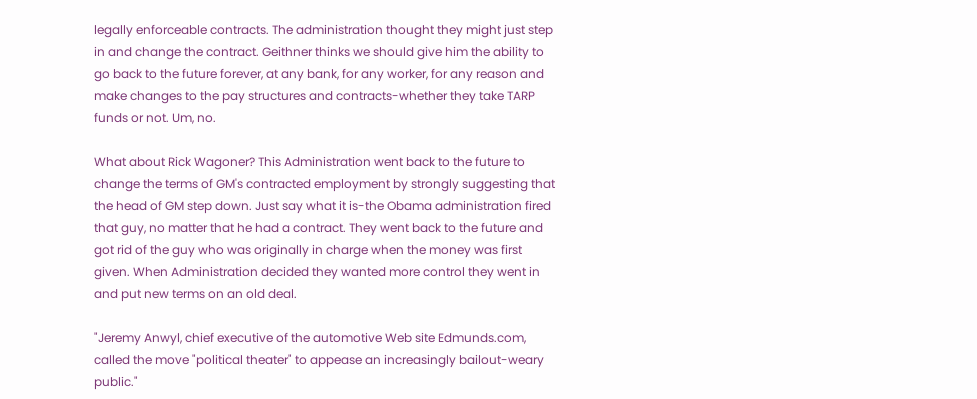legally enforceable contracts. The administration thought they might just step in and change the contract. Geithner thinks we should give him the ability to go back to the future forever, at any bank, for any worker, for any reason and make changes to the pay structures and contracts-whether they take TARP funds or not. Um, no.

What about Rick Wagoner? This Administration went back to the future to change the terms of GM's contracted employment by strongly suggesting that the head of GM step down. Just say what it is-the Obama administration fired that guy, no matter that he had a contract. They went back to the future and got rid of the guy who was originally in charge when the money was first given. When Administration decided they wanted more control they went in and put new terms on an old deal.

"Jeremy Anwyl, chief executive of the automotive Web site Edmunds.com, called the move "political theater" to appease an increasingly bailout-weary public."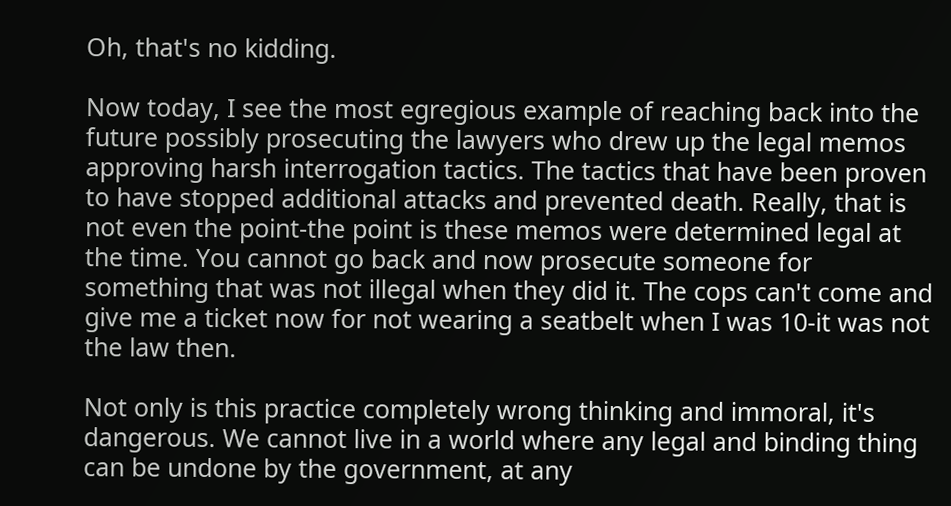Oh, that's no kidding.

Now today, I see the most egregious example of reaching back into the future possibly prosecuting the lawyers who drew up the legal memos approving harsh interrogation tactics. The tactics that have been proven to have stopped additional attacks and prevented death. Really, that is not even the point-the point is these memos were determined legal at the time. You cannot go back and now prosecute someone for something that was not illegal when they did it. The cops can't come and give me a ticket now for not wearing a seatbelt when I was 10-it was not the law then.

Not only is this practice completely wrong thinking and immoral, it's dangerous. We cannot live in a world where any legal and binding thing can be undone by the government, at any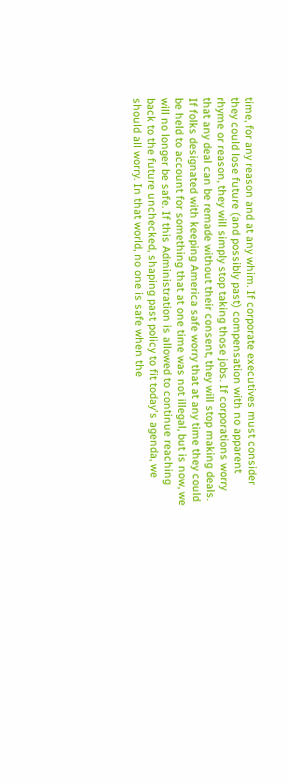time, for any reason and at any whim. If corporate executives must consider they could lose future (and possibly past) compensation with no apparent rhyme or reason, they will simply stop taking those jobs. If corporations worry that any deal can be remade without their consent, they will stop making deals. If folks designated with keeping America safe worry that at any time they could be held to account for something that at one time was not illegal, but is now, we will no longer be safe. If this Administration is allowed to continue reaching back to the future unchecked, shaping past policy to fit today's agenda, we should all worry. In that world, no one is safe when the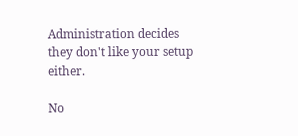Administration decides they don't like your setup either.

No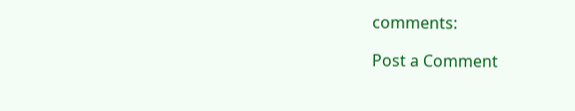comments:

Post a Comment